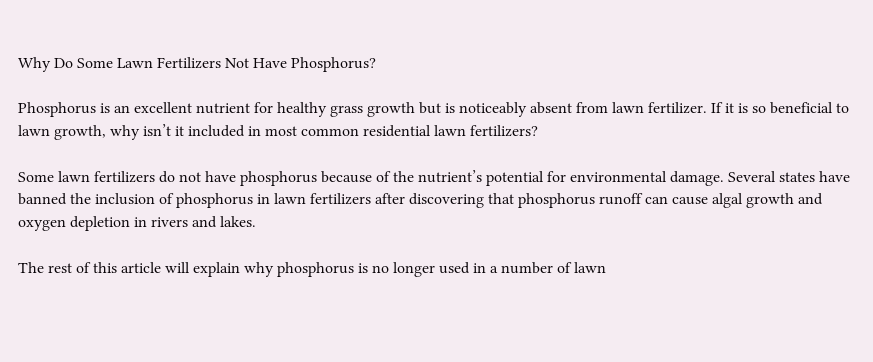Why Do Some Lawn Fertilizers Not Have Phosphorus?

Phosphorus is an excellent nutrient for healthy grass growth but is noticeably absent from lawn fertilizer. If it is so beneficial to lawn growth, why isn’t it included in most common residential lawn fertilizers?

Some lawn fertilizers do not have phosphorus because of the nutrient’s potential for environmental damage. Several states have banned the inclusion of phosphorus in lawn fertilizers after discovering that phosphorus runoff can cause algal growth and oxygen depletion in rivers and lakes.

The rest of this article will explain why phosphorus is no longer used in a number of lawn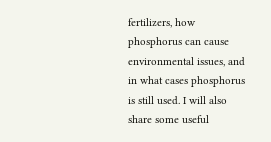fertilizers, how phosphorus can cause environmental issues, and in what cases phosphorus is still used. I will also share some useful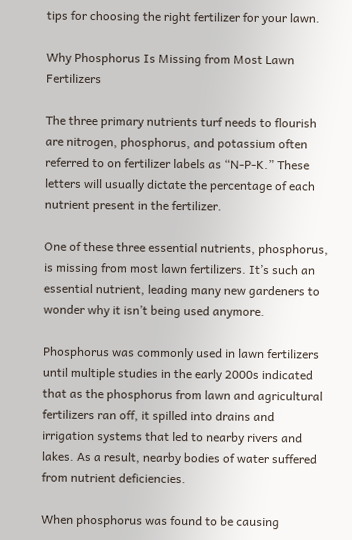tips for choosing the right fertilizer for your lawn.

Why Phosphorus Is Missing from Most Lawn Fertilizers

The three primary nutrients turf needs to flourish are nitrogen, phosphorus, and potassium often referred to on fertilizer labels as “N-P-K.” These letters will usually dictate the percentage of each nutrient present in the fertilizer.

One of these three essential nutrients, phosphorus, is missing from most lawn fertilizers. It’s such an essential nutrient, leading many new gardeners to wonder why it isn’t being used anymore.

Phosphorus was commonly used in lawn fertilizers until multiple studies in the early 2000s indicated that as the phosphorus from lawn and agricultural fertilizers ran off, it spilled into drains and irrigation systems that led to nearby rivers and lakes. As a result, nearby bodies of water suffered from nutrient deficiencies.

When phosphorus was found to be causing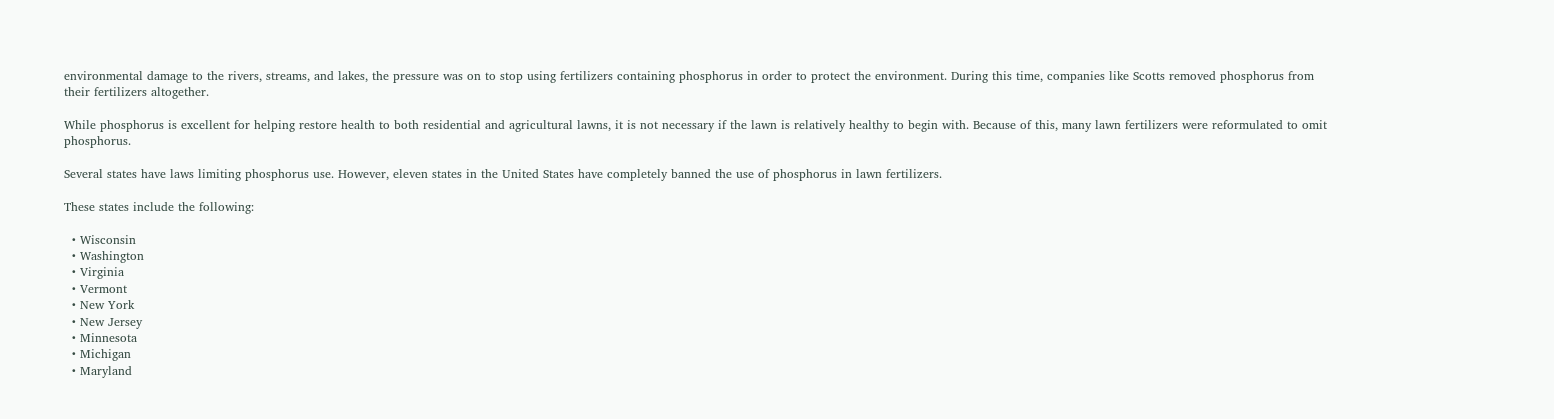environmental damage to the rivers, streams, and lakes, the pressure was on to stop using fertilizers containing phosphorus in order to protect the environment. During this time, companies like Scotts removed phosphorus from their fertilizers altogether.

While phosphorus is excellent for helping restore health to both residential and agricultural lawns, it is not necessary if the lawn is relatively healthy to begin with. Because of this, many lawn fertilizers were reformulated to omit phosphorus.

Several states have laws limiting phosphorus use. However, eleven states in the United States have completely banned the use of phosphorus in lawn fertilizers.

These states include the following:

  • Wisconsin
  • Washington
  • Virginia
  • Vermont
  • New York
  • New Jersey
  • Minnesota
  • Michigan
  • Maryland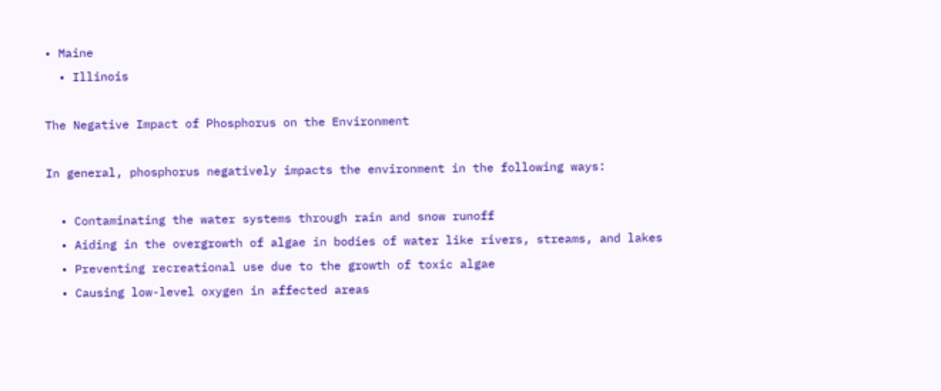• Maine
  • Illinois

The Negative Impact of Phosphorus on the Environment

In general, phosphorus negatively impacts the environment in the following ways:

  • Contaminating the water systems through rain and snow runoff
  • Aiding in the overgrowth of algae in bodies of water like rivers, streams, and lakes
  • Preventing recreational use due to the growth of toxic algae
  • Causing low-level oxygen in affected areas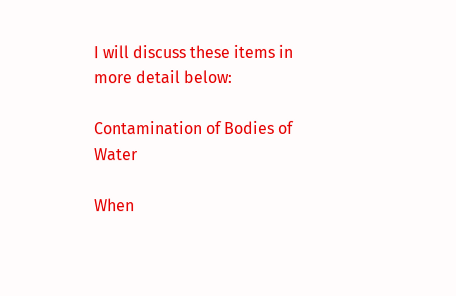I will discuss these items in more detail below:

Contamination of Bodies of Water

When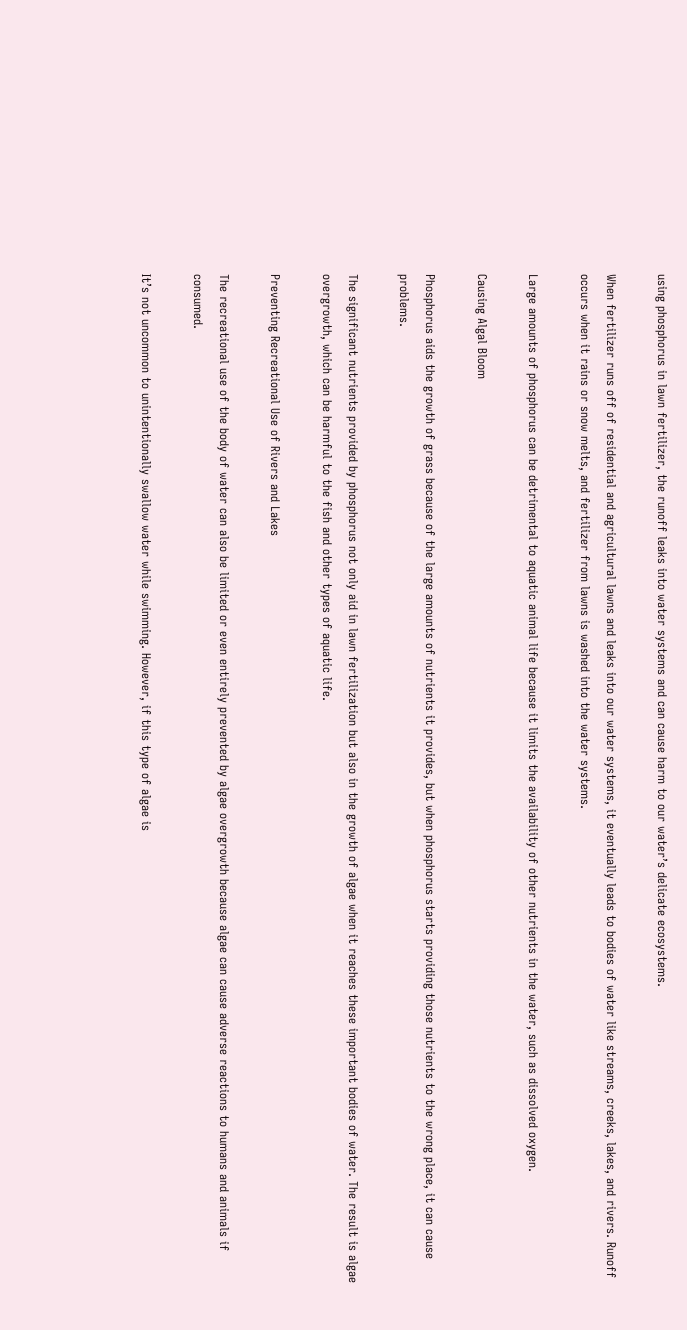using phosphorus in lawn fertilizer, the runoff leaks into water systems and can cause harm to our water’s delicate ecosystems.

When fertilizer runs off of residential and agricultural lawns and leaks into our water systems, it eventually leads to bodies of water like streams, creeks, lakes, and rivers. Runoff occurs when it rains or snow melts, and fertilizer from lawns is washed into the water systems.

Large amounts of phosphorus can be detrimental to aquatic animal life because it limits the availability of other nutrients in the water, such as dissolved oxygen.

Causing Algal Bloom

Phosphorus aids the growth of grass because of the large amounts of nutrients it provides, but when phosphorus starts providing those nutrients to the wrong place, it can cause problems.

The significant nutrients provided by phosphorus not only aid in lawn fertilization but also in the growth of algae when it reaches these important bodies of water. The result is algae overgrowth, which can be harmful to the fish and other types of aquatic life.

Preventing Recreational Use of Rivers and Lakes

The recreational use of the body of water can also be limited or even entirely prevented by algae overgrowth because algae can cause adverse reactions to humans and animals if consumed.

It’s not uncommon to unintentionally swallow water while swimming. However, if this type of algae is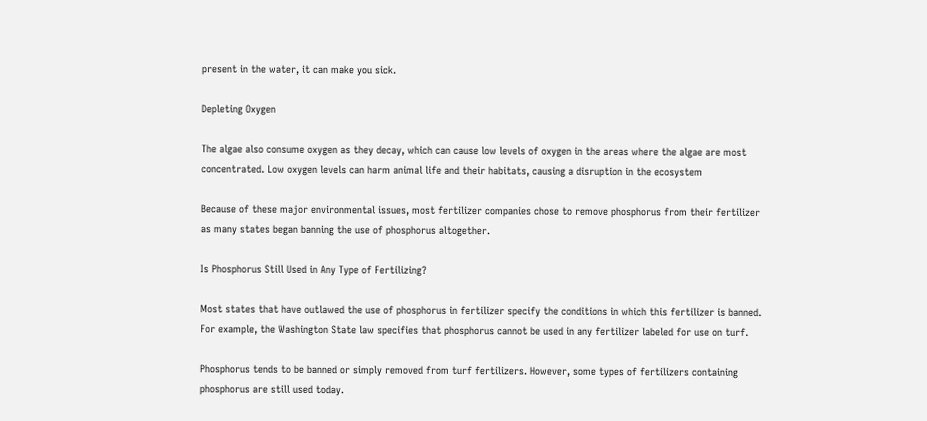present in the water, it can make you sick.

Depleting Oxygen

The algae also consume oxygen as they decay, which can cause low levels of oxygen in the areas where the algae are most concentrated. Low oxygen levels can harm animal life and their habitats, causing a disruption in the ecosystem

Because of these major environmental issues, most fertilizer companies chose to remove phosphorus from their fertilizer as many states began banning the use of phosphorus altogether.

Is Phosphorus Still Used in Any Type of Fertilizing?

Most states that have outlawed the use of phosphorus in fertilizer specify the conditions in which this fertilizer is banned. For example, the Washington State law specifies that phosphorus cannot be used in any fertilizer labeled for use on turf.

Phosphorus tends to be banned or simply removed from turf fertilizers. However, some types of fertilizers containing phosphorus are still used today.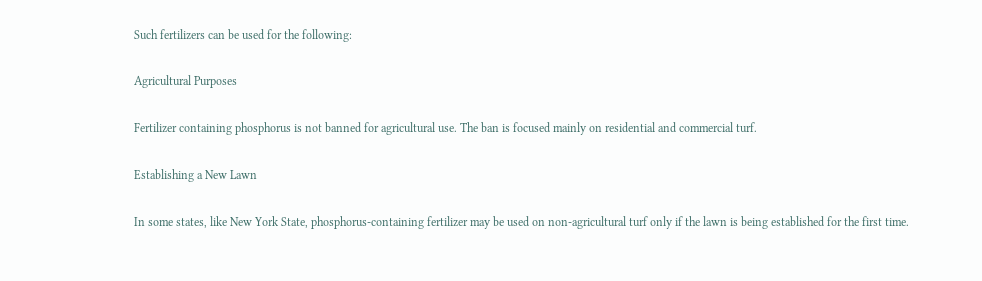Such fertilizers can be used for the following:

Agricultural Purposes

Fertilizer containing phosphorus is not banned for agricultural use. The ban is focused mainly on residential and commercial turf.

Establishing a New Lawn

In some states, like New York State, phosphorus-containing fertilizer may be used on non-agricultural turf only if the lawn is being established for the first time.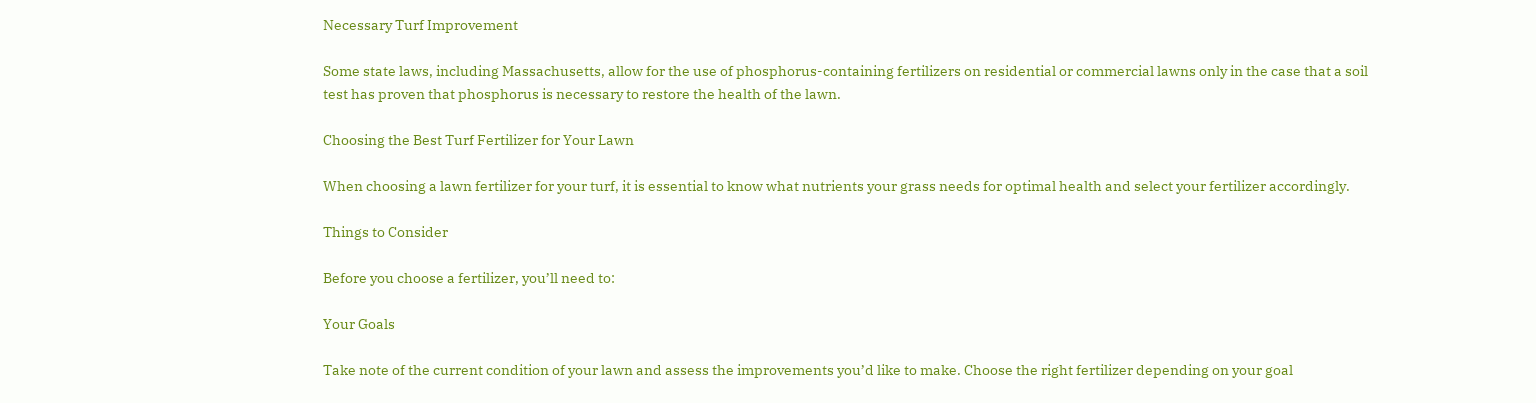Necessary Turf Improvement

Some state laws, including Massachusetts, allow for the use of phosphorus-containing fertilizers on residential or commercial lawns only in the case that a soil test has proven that phosphorus is necessary to restore the health of the lawn.

Choosing the Best Turf Fertilizer for Your Lawn

When choosing a lawn fertilizer for your turf, it is essential to know what nutrients your grass needs for optimal health and select your fertilizer accordingly.

Things to Consider

Before you choose a fertilizer, you’ll need to:

Your Goals

Take note of the current condition of your lawn and assess the improvements you’d like to make. Choose the right fertilizer depending on your goal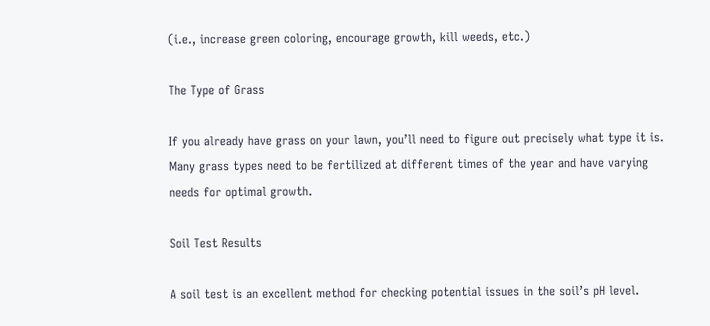(i.e., increase green coloring, encourage growth, kill weeds, etc.)

The Type of Grass

If you already have grass on your lawn, you’ll need to figure out precisely what type it is. Many grass types need to be fertilized at different times of the year and have varying needs for optimal growth.

Soil Test Results

A soil test is an excellent method for checking potential issues in the soil’s pH level.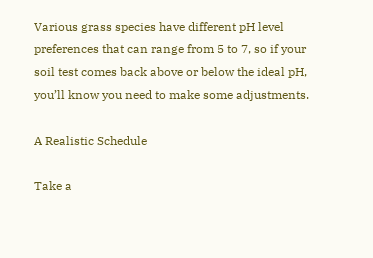Various grass species have different pH level preferences that can range from 5 to 7, so if your soil test comes back above or below the ideal pH, you’ll know you need to make some adjustments.

A Realistic Schedule

Take a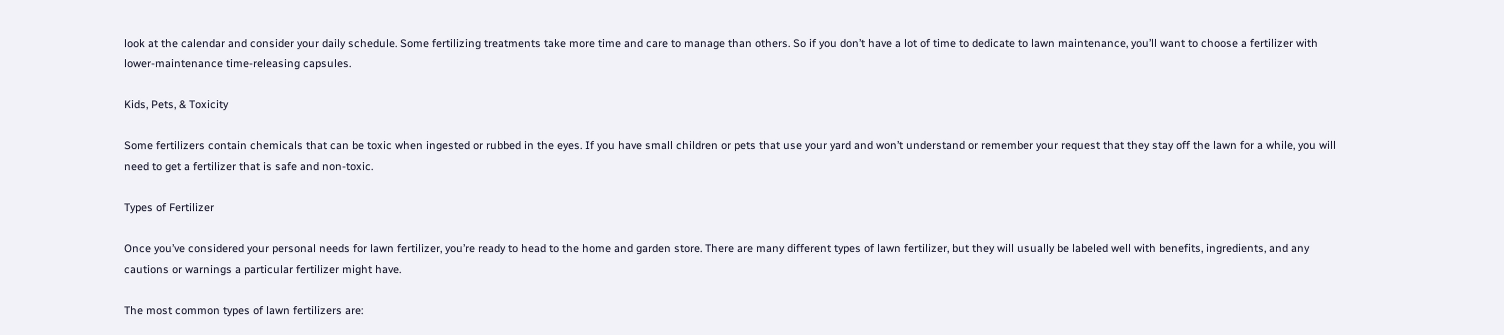look at the calendar and consider your daily schedule. Some fertilizing treatments take more time and care to manage than others. So if you don’t have a lot of time to dedicate to lawn maintenance, you’ll want to choose a fertilizer with lower-maintenance time-releasing capsules.

Kids, Pets, & Toxicity

Some fertilizers contain chemicals that can be toxic when ingested or rubbed in the eyes. If you have small children or pets that use your yard and won’t understand or remember your request that they stay off the lawn for a while, you will need to get a fertilizer that is safe and non-toxic.

Types of Fertilizer

Once you’ve considered your personal needs for lawn fertilizer, you’re ready to head to the home and garden store. There are many different types of lawn fertilizer, but they will usually be labeled well with benefits, ingredients, and any cautions or warnings a particular fertilizer might have.

The most common types of lawn fertilizers are: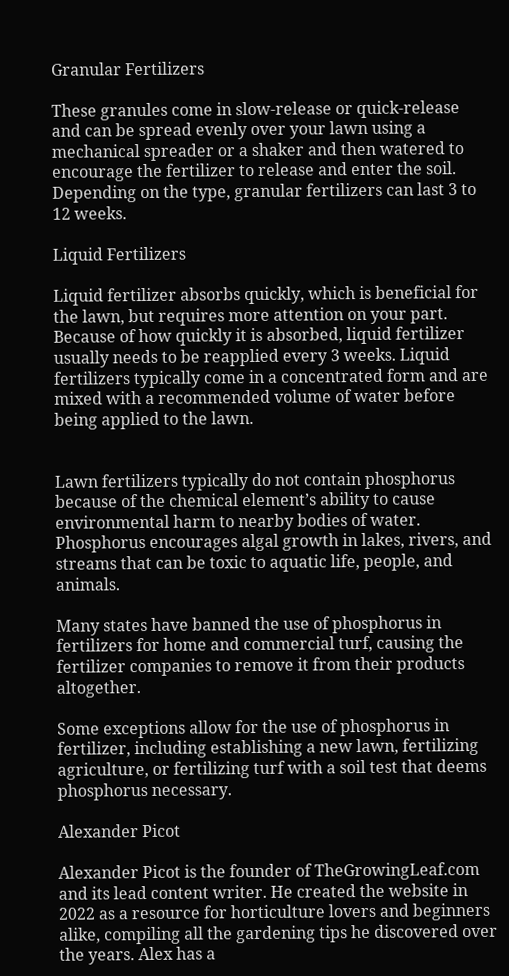Granular Fertilizers

These granules come in slow-release or quick-release and can be spread evenly over your lawn using a mechanical spreader or a shaker and then watered to encourage the fertilizer to release and enter the soil. Depending on the type, granular fertilizers can last 3 to 12 weeks.

Liquid Fertilizers

Liquid fertilizer absorbs quickly, which is beneficial for the lawn, but requires more attention on your part. Because of how quickly it is absorbed, liquid fertilizer usually needs to be reapplied every 3 weeks. Liquid fertilizers typically come in a concentrated form and are mixed with a recommended volume of water before being applied to the lawn.


Lawn fertilizers typically do not contain phosphorus because of the chemical element’s ability to cause environmental harm to nearby bodies of water. Phosphorus encourages algal growth in lakes, rivers, and streams that can be toxic to aquatic life, people, and animals.

Many states have banned the use of phosphorus in fertilizers for home and commercial turf, causing the fertilizer companies to remove it from their products altogether.

Some exceptions allow for the use of phosphorus in fertilizer, including establishing a new lawn, fertilizing agriculture, or fertilizing turf with a soil test that deems phosphorus necessary.

Alexander Picot

Alexander Picot is the founder of TheGrowingLeaf.com and its lead content writer. He created the website in 2022 as a resource for horticulture lovers and beginners alike, compiling all the gardening tips he discovered over the years. Alex has a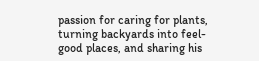passion for caring for plants, turning backyards into feel-good places, and sharing his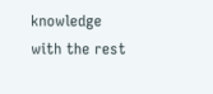knowledge with the rest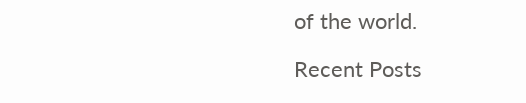of the world.

Recent Posts